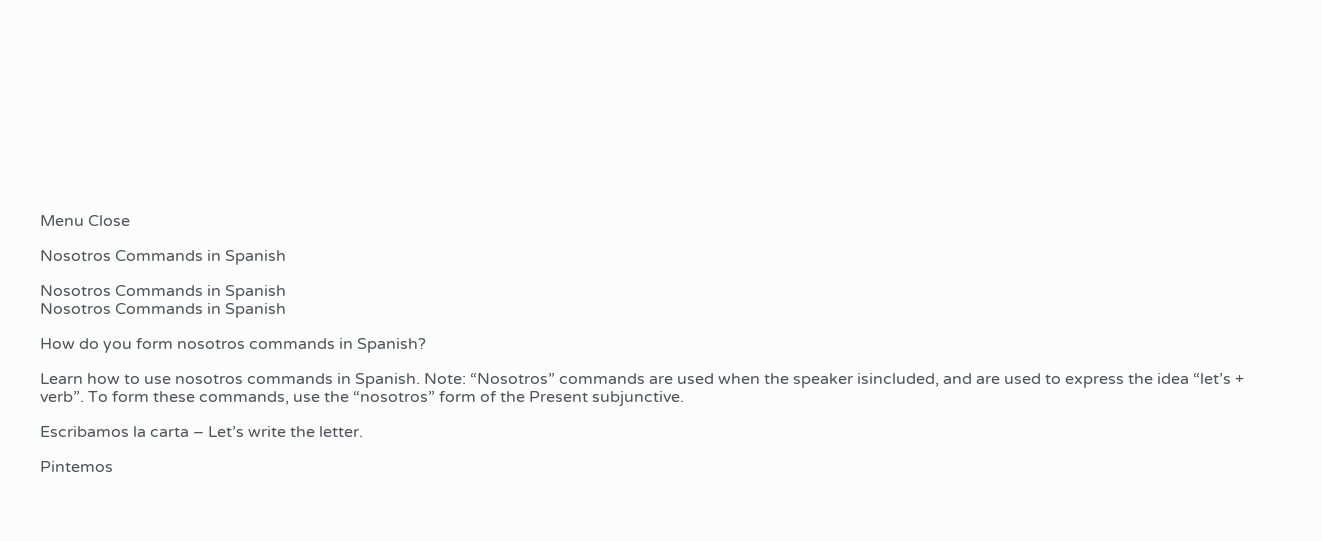Menu Close

Nosotros Commands in Spanish

Nosotros Commands in Spanish
Nosotros Commands in Spanish

How do you form nosotros commands in Spanish?

Learn how to use nosotros commands in Spanish. Note: “Nosotros” commands are used when the speaker isincluded, and are used to express the idea “let’s + verb”. To form these commands, use the “nosotros” form of the Present subjunctive.

Escribamos la carta – Let’s write the letter.

Pintemos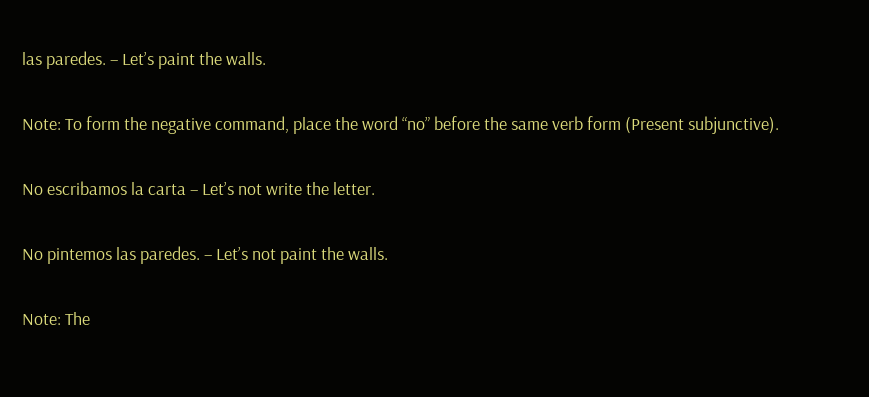las paredes. – Let’s paint the walls.

Note: To form the negative command, place the word “no” before the same verb form (Present subjunctive).

No escribamos la carta – Let’s not write the letter.

No pintemos las paredes. – Let’s not paint the walls.

Note: The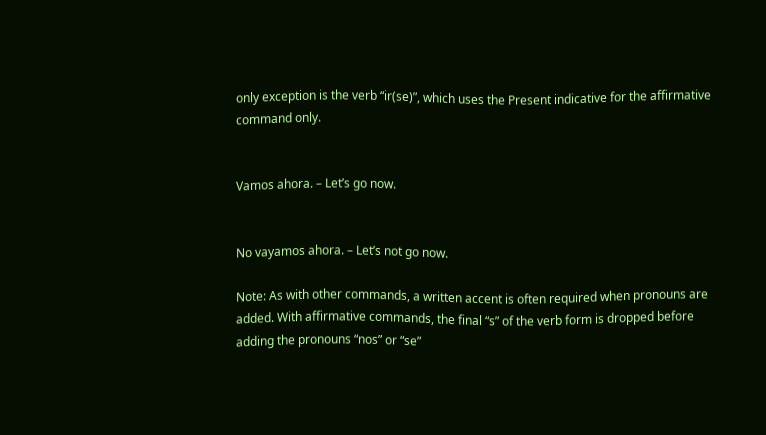only exception is the verb “ir(se)”, which uses the Present indicative for the affirmative command only.


Vamos ahora. – Let’s go now.


No vayamos ahora. – Let’s not go now.

Note: As with other commands, a written accent is often required when pronouns are added. With affirmative commands, the final “s” of the verb form is dropped before adding the pronouns “nos” or “se”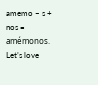amemo – s + nos = amémonos.
Let’s love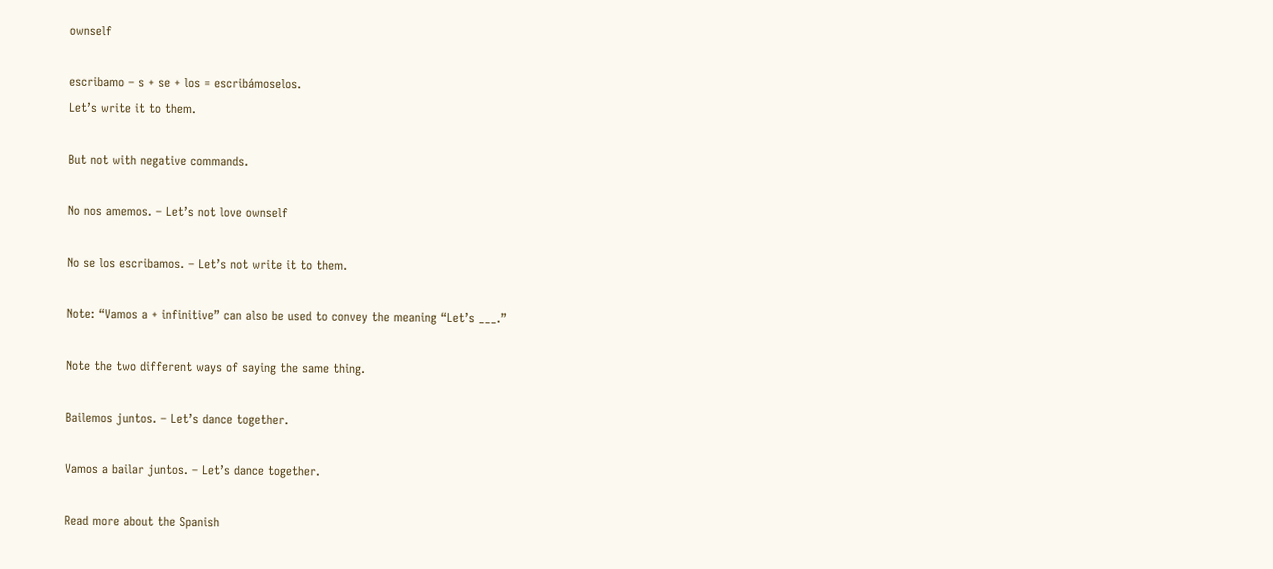ownself

escribamo – s + se + los = escribámoselos.
Let’s write it to them.

But not with negative commands.

No nos amemos. – Let’s not love ownself

No se los escribamos. – Let’s not write it to them.

Note: “Vamos a + infinitive” can also be used to convey the meaning “Let’s ___.”

Note the two different ways of saying the same thing.

Bailemos juntos. – Let’s dance together.

Vamos a bailar juntos. – Let’s dance together.

Read more about the Spanish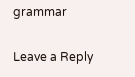grammar


Leave a Reply